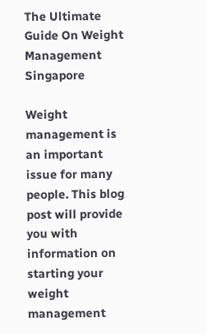The Ultimate Guide On Weight Management Singapore

Weight management is an important issue for many people. This blog post will provide you with information on starting your weight management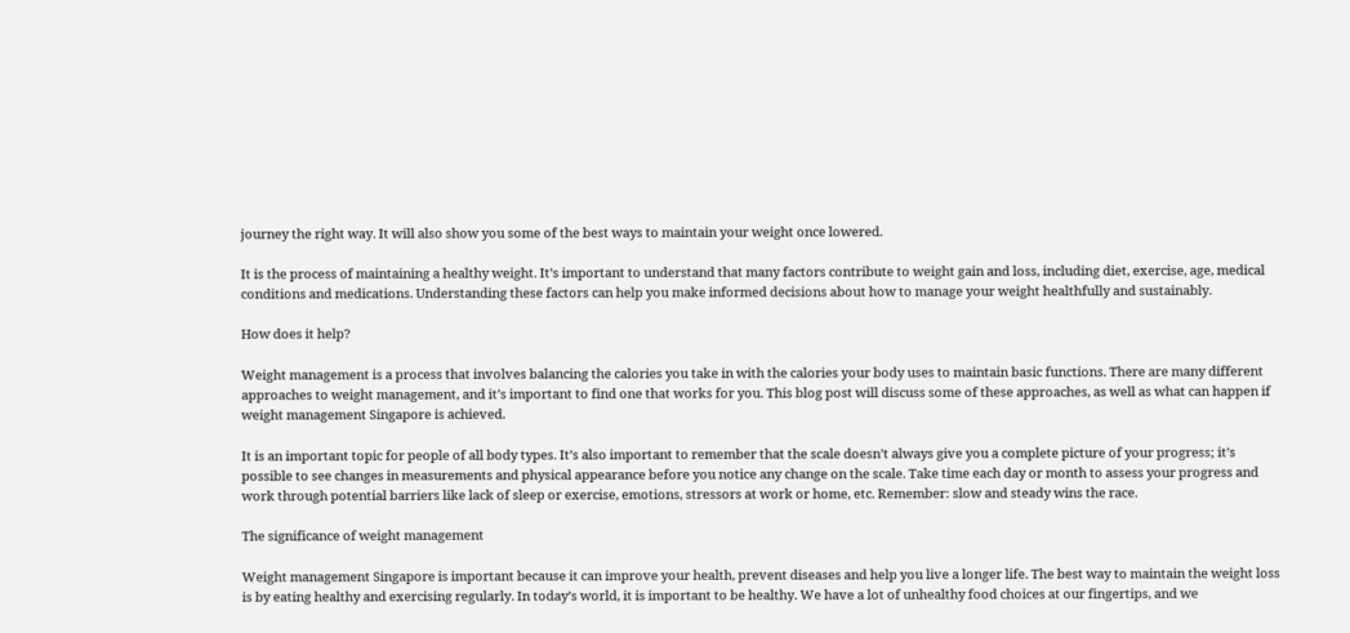journey the right way. It will also show you some of the best ways to maintain your weight once lowered.

It is the process of maintaining a healthy weight. It’s important to understand that many factors contribute to weight gain and loss, including diet, exercise, age, medical conditions and medications. Understanding these factors can help you make informed decisions about how to manage your weight healthfully and sustainably.

How does it help?

Weight management is a process that involves balancing the calories you take in with the calories your body uses to maintain basic functions. There are many different approaches to weight management, and it’s important to find one that works for you. This blog post will discuss some of these approaches, as well as what can happen if weight management Singapore is achieved.

It is an important topic for people of all body types. It’s also important to remember that the scale doesn’t always give you a complete picture of your progress; it’s possible to see changes in measurements and physical appearance before you notice any change on the scale. Take time each day or month to assess your progress and work through potential barriers like lack of sleep or exercise, emotions, stressors at work or home, etc. Remember: slow and steady wins the race.

The significance of weight management

Weight management Singapore is important because it can improve your health, prevent diseases and help you live a longer life. The best way to maintain the weight loss is by eating healthy and exercising regularly. In today’s world, it is important to be healthy. We have a lot of unhealthy food choices at our fingertips, and we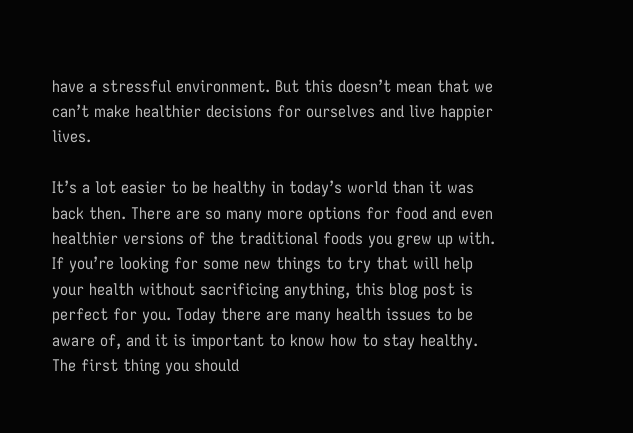have a stressful environment. But this doesn’t mean that we can’t make healthier decisions for ourselves and live happier lives.

It’s a lot easier to be healthy in today’s world than it was back then. There are so many more options for food and even healthier versions of the traditional foods you grew up with. If you’re looking for some new things to try that will help your health without sacrificing anything, this blog post is perfect for you. Today there are many health issues to be aware of, and it is important to know how to stay healthy. The first thing you should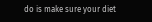do is make sure your diet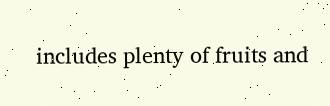includes plenty of fruits and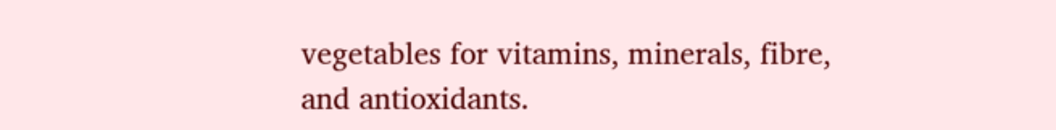vegetables for vitamins, minerals, fibre, and antioxidants.